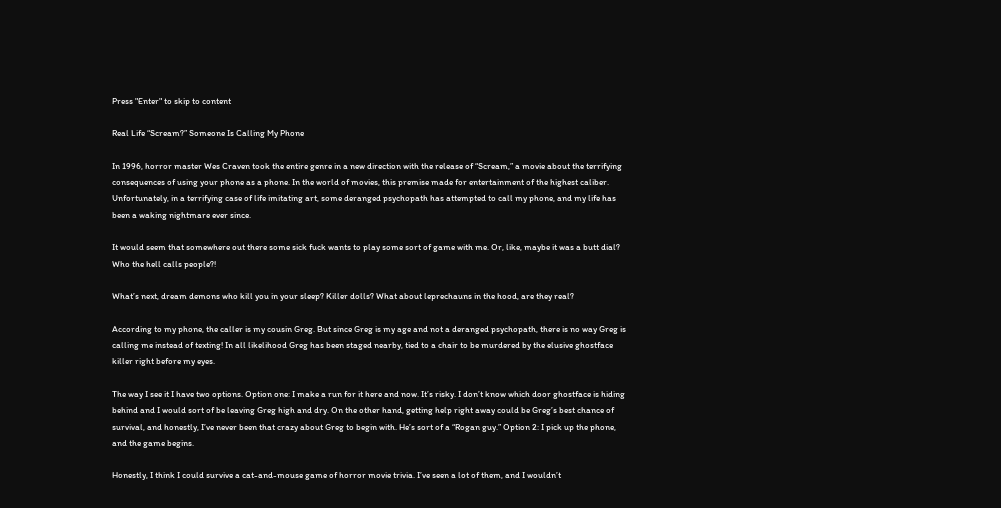Press "Enter" to skip to content

Real Life “Scream?” Someone Is Calling My Phone

In 1996, horror master Wes Craven took the entire genre in a new direction with the release of “Scream,” a movie about the terrifying consequences of using your phone as a phone. In the world of movies, this premise made for entertainment of the highest caliber. Unfortunately, in a terrifying case of life imitating art, some deranged psychopath has attempted to call my phone, and my life has been a waking nightmare ever since.

It would seem that somewhere out there some sick fuck wants to play some sort of game with me. Or, like, maybe it was a butt dial? Who the hell calls people?!

What’s next, dream demons who kill you in your sleep? Killer dolls? What about leprechauns in the hood, are they real?

According to my phone, the caller is my cousin Greg. But since Greg is my age and not a deranged psychopath, there is no way Greg is calling me instead of texting! In all likelihood Greg has been staged nearby, tied to a chair to be murdered by the elusive ghostface killer right before my eyes.

The way I see it I have two options. Option one: I make a run for it here and now. It’s risky. I don’t know which door ghostface is hiding behind and I would sort of be leaving Greg high and dry. On the other hand, getting help right away could be Greg’s best chance of survival, and honestly, I’ve never been that crazy about Greg to begin with. He’s sort of a “Rogan guy.” Option 2: I pick up the phone, and the game begins.

Honestly, I think I could survive a cat-and-mouse game of horror movie trivia. I’ve seen a lot of them, and I wouldn’t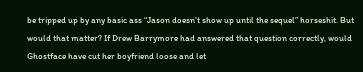be tripped up by any basic ass “Jason doesn’t show up until the sequel” horseshit. But would that matter? If Drew Barrymore had answered that question correctly, would Ghostface have cut her boyfriend loose and let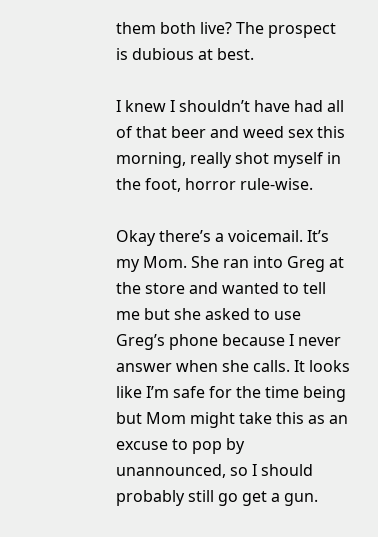them both live? The prospect is dubious at best.

I knew I shouldn’t have had all of that beer and weed sex this morning, really shot myself in the foot, horror rule-wise.

Okay there’s a voicemail. It’s my Mom. She ran into Greg at the store and wanted to tell me but she asked to use Greg’s phone because I never answer when she calls. It looks like I’m safe for the time being but Mom might take this as an excuse to pop by unannounced, so I should probably still go get a gun.